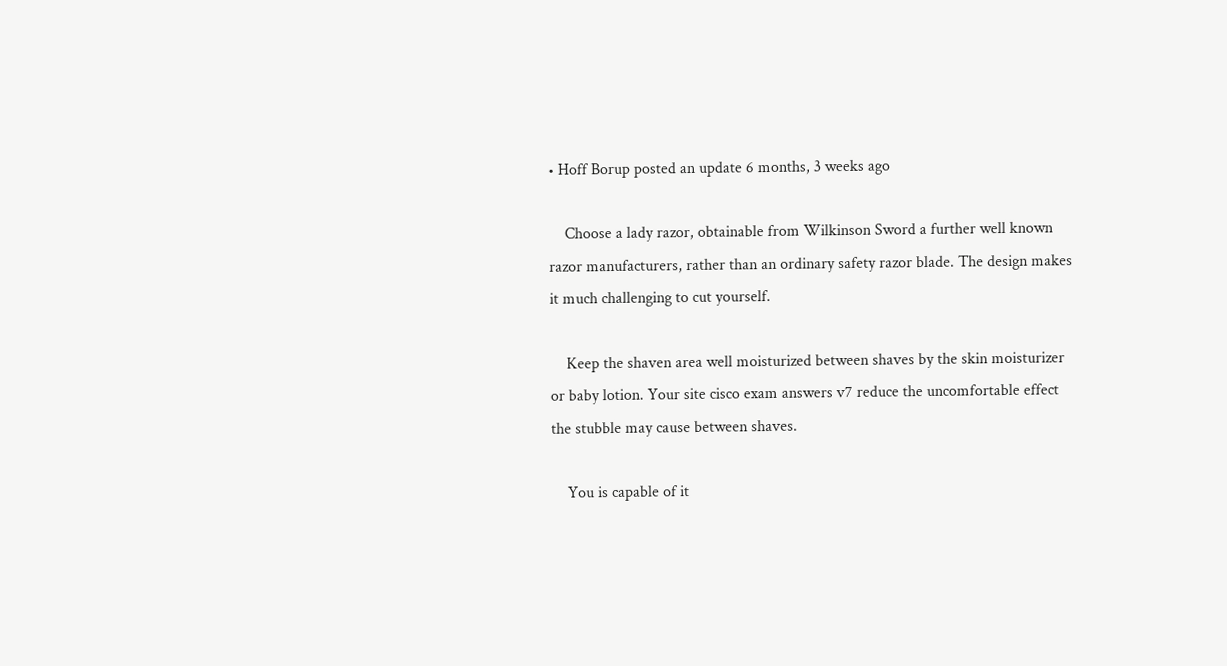• Hoff Borup posted an update 6 months, 3 weeks ago

    Choose a lady razor, obtainable from Wilkinson Sword a further well known razor manufacturers, rather than an ordinary safety razor blade. The design makes it much challenging to cut yourself.

    Keep the shaven area well moisturized between shaves by the skin moisturizer or baby lotion. Your site cisco exam answers v7 reduce the uncomfortable effect the stubble may cause between shaves.

    You is capable of it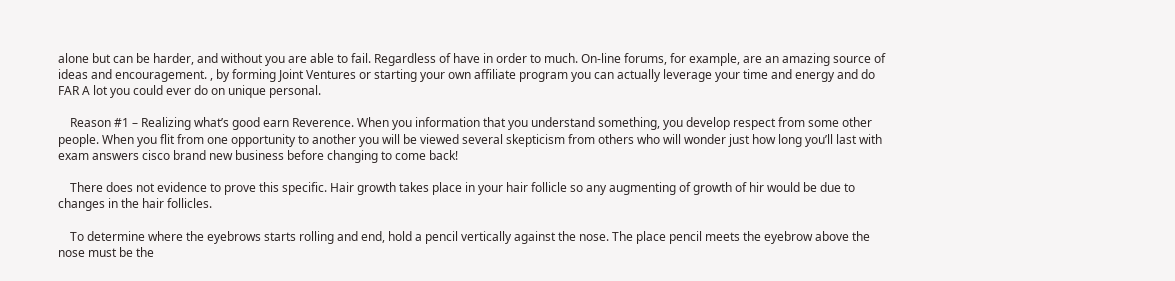alone but can be harder, and without you are able to fail. Regardless of have in order to much. On-line forums, for example, are an amazing source of ideas and encouragement. , by forming Joint Ventures or starting your own affiliate program you can actually leverage your time and energy and do FAR A lot you could ever do on unique personal.

    Reason #1 – Realizing what’s good earn Reverence. When you information that you understand something, you develop respect from some other people. When you flit from one opportunity to another you will be viewed several skepticism from others who will wonder just how long you’ll last with exam answers cisco brand new business before changing to come back!

    There does not evidence to prove this specific. Hair growth takes place in your hair follicle so any augmenting of growth of hir would be due to changes in the hair follicles.

    To determine where the eyebrows starts rolling and end, hold a pencil vertically against the nose. The place pencil meets the eyebrow above the nose must be the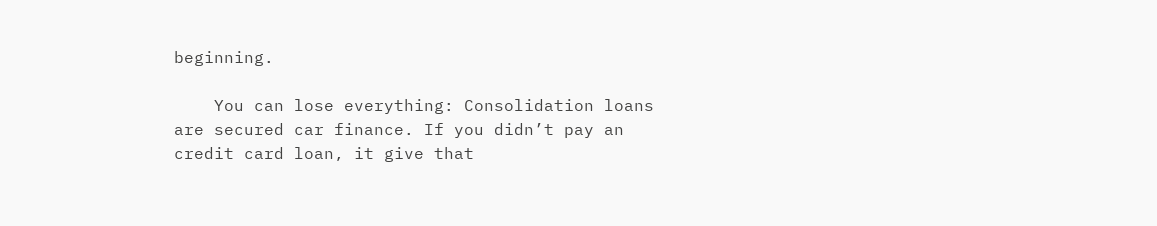beginning.

    You can lose everything: Consolidation loans are secured car finance. If you didn’t pay an credit card loan, it give that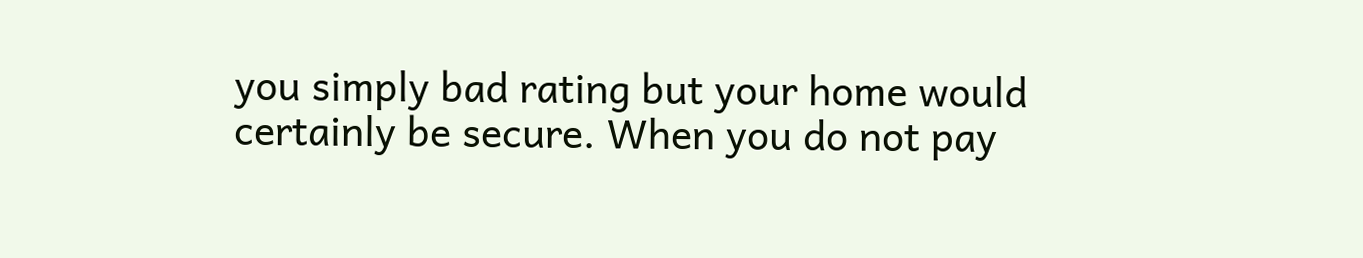you simply bad rating but your home would certainly be secure. When you do not pay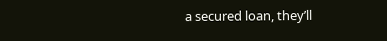a secured loan, they’ll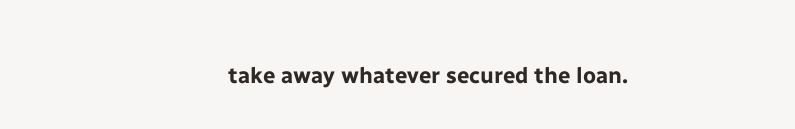take away whatever secured the loan.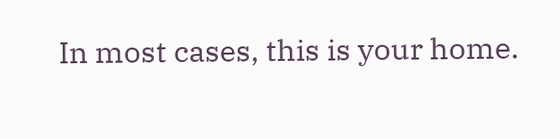In most cases, this is your home.